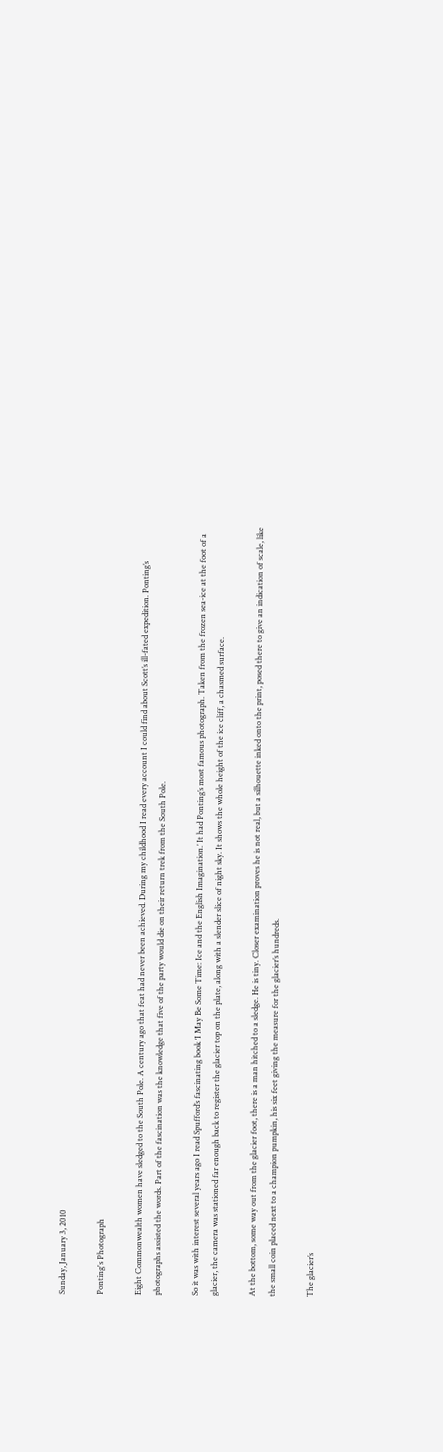Sunday, January 3, 2010

Ponting's Photograph

Eight Commonwealth women have sledged to the South Pole. A century ago that feat had never been achieved. During my childhood I read every account I could find about Scott’s ill-fated expedition. Ponting’s photographs assisted the words. Part of the fascination was the knowledge that five of the party would die on their return trek from the South Pole.

So it was with interest several years ago I read Spufford’s fascinating book ‘I May Be Some Time: Ice and the English Imagination.’ It had Ponting’s most famous photograph. Taken from the frozen sea-ice at the foot of a glacier, the camera was stationed far enough back to register the glacier top on the plate, along with a slender slice of night sky. It shows the whole height of the ice cliff, a chasmed surface.

At the bottom, some way out from the glacier foot, there is a man hitched to a sledge. He is tiny. Closer examination proves he is not real, but a silhouette inked onto the print, posed there to give an indication of scale, like the small coin placed next to a champion pumpkin, his six feet giving the measure for the glacier’s hundreds.

The glacier’s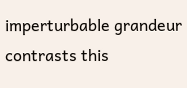imperturbable grandeur contrasts this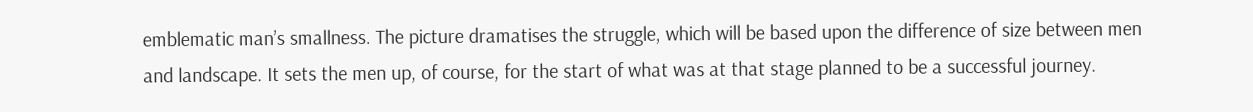emblematic man’s smallness. The picture dramatises the struggle, which will be based upon the difference of size between men and landscape. It sets the men up, of course, for the start of what was at that stage planned to be a successful journey.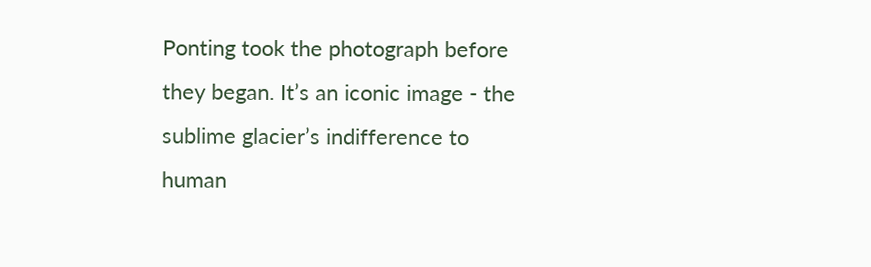Ponting took the photograph before they began. It’s an iconic image - the sublime glacier’s indifference to human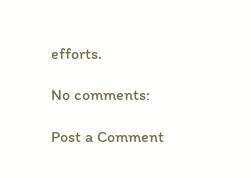efforts.

No comments:

Post a Comment